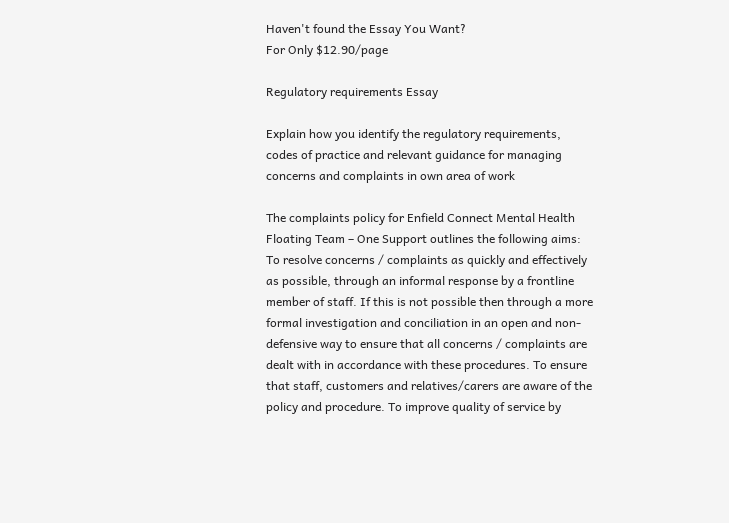Haven't found the Essay You Want?
For Only $12.90/page

Regulatory requirements Essay

Explain how you identify the regulatory requirements, codes of practice and relevant guidance for managing concerns and complaints in own area of work

The complaints policy for Enfield Connect Mental Health Floating Team – One Support outlines the following aims: To resolve concerns / complaints as quickly and effectively as possible, through an informal response by a frontline member of staff. If this is not possible then through a more formal investigation and conciliation in an open and non-defensive way to ensure that all concerns / complaints are dealt with in accordance with these procedures. To ensure that staff, customers and relatives/carers are aware of the policy and procedure. To improve quality of service by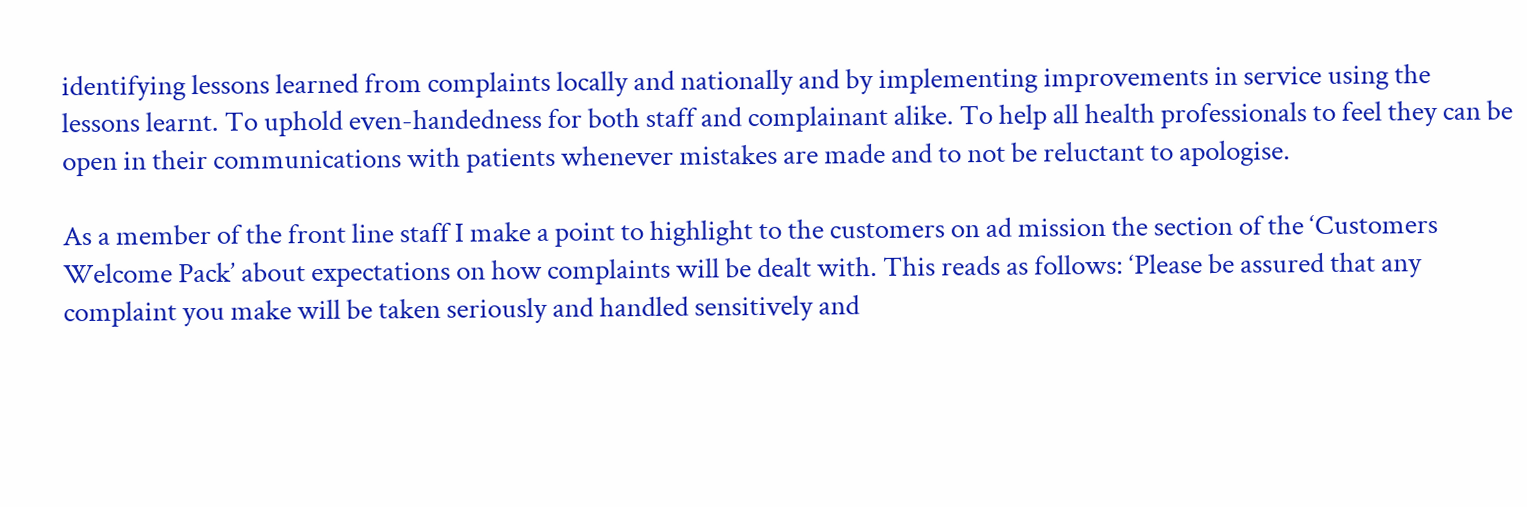identifying lessons learned from complaints locally and nationally and by implementing improvements in service using the lessons learnt. To uphold even-handedness for both staff and complainant alike. To help all health professionals to feel they can be open in their communications with patients whenever mistakes are made and to not be reluctant to apologise.

As a member of the front line staff I make a point to highlight to the customers on ad mission the section of the ‘Customers Welcome Pack’ about expectations on how complaints will be dealt with. This reads as follows: ‘Please be assured that any complaint you make will be taken seriously and handled sensitively and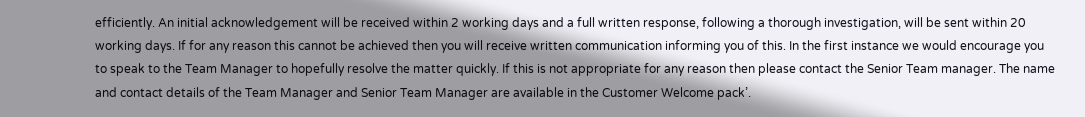efficiently. An initial acknowledgement will be received within 2 working days and a full written response, following a thorough investigation, will be sent within 20 working days. If for any reason this cannot be achieved then you will receive written communication informing you of this. In the first instance we would encourage you to speak to the Team Manager to hopefully resolve the matter quickly. If this is not appropriate for any reason then please contact the Senior Team manager. The name and contact details of the Team Manager and Senior Team Manager are available in the Customer Welcome pack’.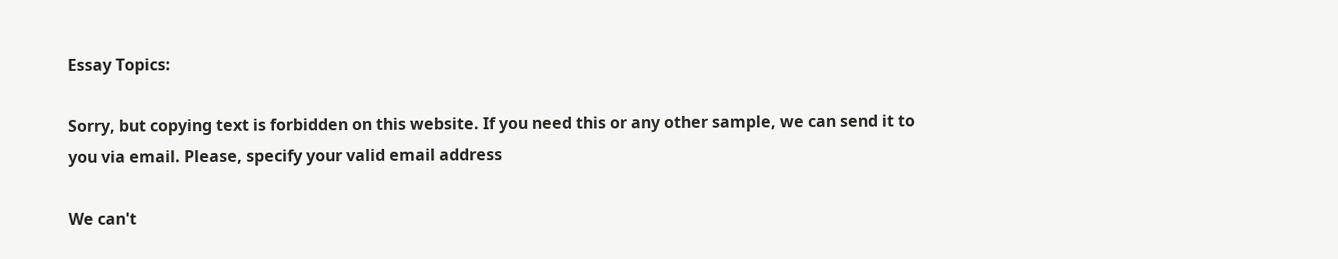Essay Topics:

Sorry, but copying text is forbidden on this website. If you need this or any other sample, we can send it to you via email. Please, specify your valid email address

We can't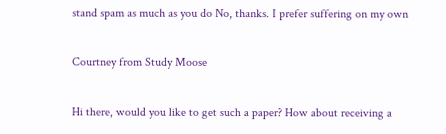stand spam as much as you do No, thanks. I prefer suffering on my own

Courtney from Study Moose

Hi there, would you like to get such a paper? How about receiving a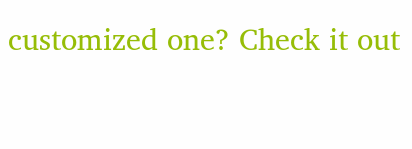customized one? Check it out